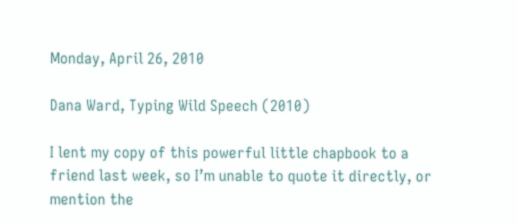Monday, April 26, 2010

Dana Ward, Typing Wild Speech (2010)

I lent my copy of this powerful little chapbook to a friend last week, so I’m unable to quote it directly, or mention the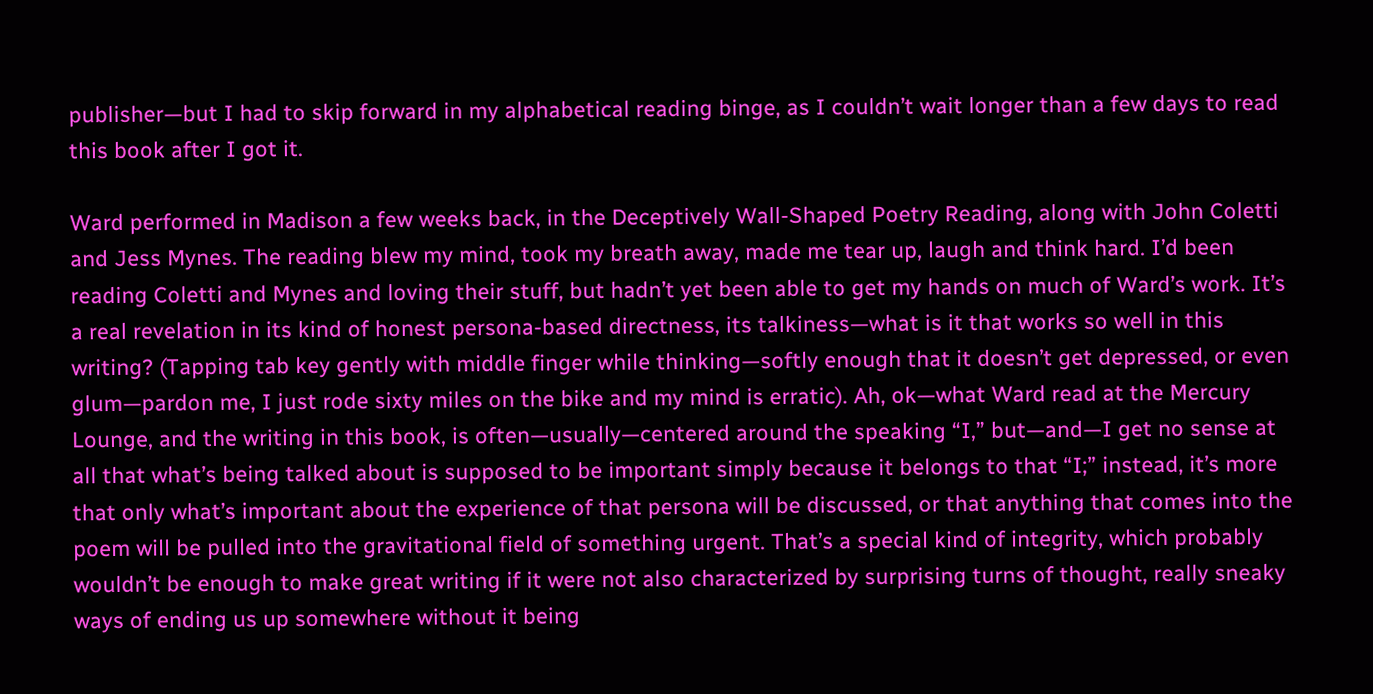publisher—but I had to skip forward in my alphabetical reading binge, as I couldn’t wait longer than a few days to read this book after I got it.

Ward performed in Madison a few weeks back, in the Deceptively Wall-Shaped Poetry Reading, along with John Coletti and Jess Mynes. The reading blew my mind, took my breath away, made me tear up, laugh and think hard. I’d been reading Coletti and Mynes and loving their stuff, but hadn’t yet been able to get my hands on much of Ward’s work. It’s a real revelation in its kind of honest persona-based directness, its talkiness—what is it that works so well in this writing? (Tapping tab key gently with middle finger while thinking—softly enough that it doesn’t get depressed, or even glum—pardon me, I just rode sixty miles on the bike and my mind is erratic). Ah, ok—what Ward read at the Mercury Lounge, and the writing in this book, is often—usually—centered around the speaking “I,” but—and—I get no sense at all that what’s being talked about is supposed to be important simply because it belongs to that “I;” instead, it’s more that only what’s important about the experience of that persona will be discussed, or that anything that comes into the poem will be pulled into the gravitational field of something urgent. That’s a special kind of integrity, which probably wouldn’t be enough to make great writing if it were not also characterized by surprising turns of thought, really sneaky ways of ending us up somewhere without it being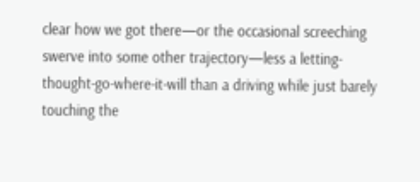clear how we got there—or the occasional screeching swerve into some other trajectory—less a letting-thought-go-where-it-will than a driving while just barely touching the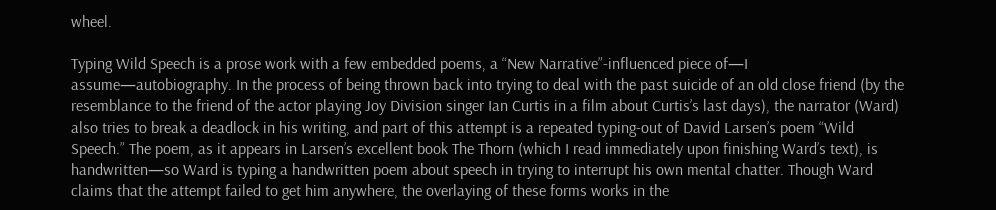wheel.

Typing Wild Speech is a prose work with a few embedded poems, a “New Narrative”-influenced piece of—I assume—autobiography. In the process of being thrown back into trying to deal with the past suicide of an old close friend (by the resemblance to the friend of the actor playing Joy Division singer Ian Curtis in a film about Curtis’s last days), the narrator (Ward) also tries to break a deadlock in his writing, and part of this attempt is a repeated typing-out of David Larsen’s poem “Wild Speech.” The poem, as it appears in Larsen’s excellent book The Thorn (which I read immediately upon finishing Ward’s text), is handwritten—so Ward is typing a handwritten poem about speech in trying to interrupt his own mental chatter. Though Ward claims that the attempt failed to get him anywhere, the overlaying of these forms works in the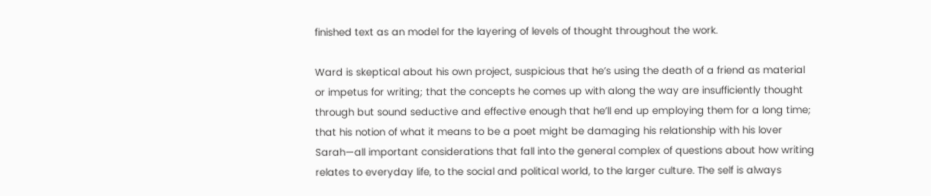finished text as an model for the layering of levels of thought throughout the work.

Ward is skeptical about his own project, suspicious that he’s using the death of a friend as material or impetus for writing; that the concepts he comes up with along the way are insufficiently thought through but sound seductive and effective enough that he’ll end up employing them for a long time; that his notion of what it means to be a poet might be damaging his relationship with his lover Sarah—all important considerations that fall into the general complex of questions about how writing relates to everyday life, to the social and political world, to the larger culture. The self is always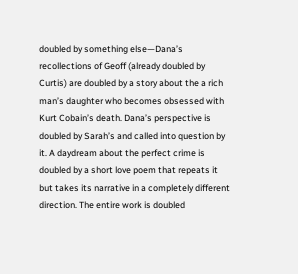doubled by something else—Dana’s recollections of Geoff (already doubled by Curtis) are doubled by a story about the a rich man’s daughter who becomes obsessed with Kurt Cobain’s death. Dana’s perspective is doubled by Sarah’s and called into question by it. A daydream about the perfect crime is doubled by a short love poem that repeats it but takes its narrative in a completely different direction. The entire work is doubled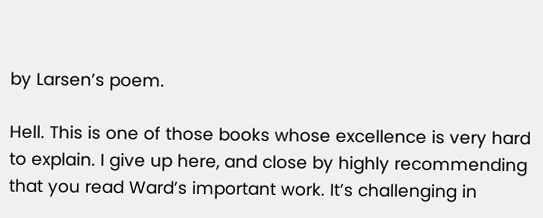by Larsen’s poem.

Hell. This is one of those books whose excellence is very hard to explain. I give up here, and close by highly recommending that you read Ward’s important work. It’s challenging in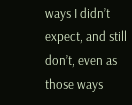ways I didn’t expect, and still don’t, even as those ways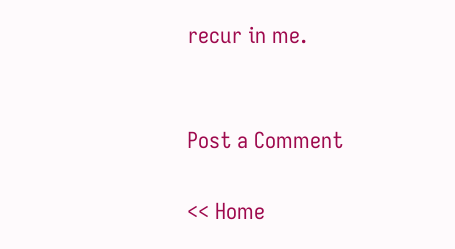recur in me.


Post a Comment

<< Home